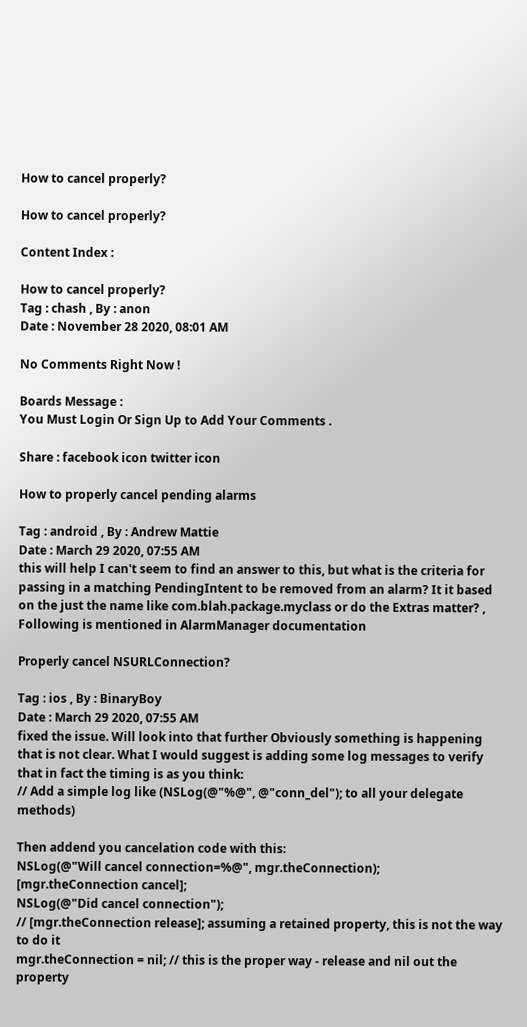How to cancel properly?

How to cancel properly?

Content Index :

How to cancel properly?
Tag : chash , By : anon
Date : November 28 2020, 08:01 AM

No Comments Right Now !

Boards Message :
You Must Login Or Sign Up to Add Your Comments .

Share : facebook icon twitter icon

How to properly cancel pending alarms

Tag : android , By : Andrew Mattie
Date : March 29 2020, 07:55 AM
this will help I can't seem to find an answer to this, but what is the criteria for passing in a matching PendingIntent to be removed from an alarm? It it based on the just the name like com.blah.package.myclass or do the Extras matter? , Following is mentioned in AlarmManager documentation

Properly cancel NSURLConnection?

Tag : ios , By : BinaryBoy
Date : March 29 2020, 07:55 AM
fixed the issue. Will look into that further Obviously something is happening that is not clear. What I would suggest is adding some log messages to verify that in fact the timing is as you think:
// Add a simple log like (NSLog(@"%@", @"conn_del"); to all your delegate methods)

Then addend you cancelation code with this:
NSLog(@"Will cancel connection=%@", mgr.theConnection);
[mgr.theConnection cancel];
NSLog(@"Did cancel connection");
// [mgr.theConnection release]; assuming a retained property, this is not the way to do it
mgr.theConnection = nil; // this is the proper way - release and nil out the property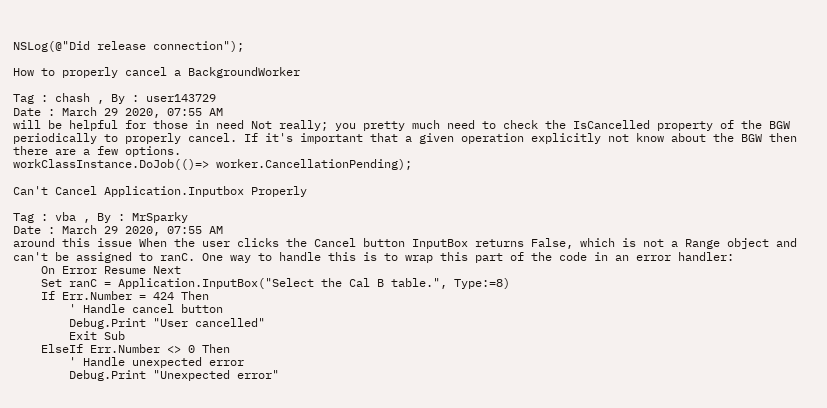NSLog(@"Did release connection");

How to properly cancel a BackgroundWorker

Tag : chash , By : user143729
Date : March 29 2020, 07:55 AM
will be helpful for those in need Not really; you pretty much need to check the IsCancelled property of the BGW periodically to properly cancel. If it's important that a given operation explicitly not know about the BGW then there are a few options.
workClassInstance.DoJob(()=> worker.CancellationPending);

Can't Cancel Application.Inputbox Properly

Tag : vba , By : MrSparky
Date : March 29 2020, 07:55 AM
around this issue When the user clicks the Cancel button InputBox returns False, which is not a Range object and can't be assigned to ranC. One way to handle this is to wrap this part of the code in an error handler:
    On Error Resume Next
    Set ranC = Application.InputBox("Select the Cal B table.", Type:=8)
    If Err.Number = 424 Then
        ' Handle cancel button
        Debug.Print "User cancelled"
        Exit Sub
    ElseIf Err.Number <> 0 Then
        ' Handle unexpected error
        Debug.Print "Unexpected error"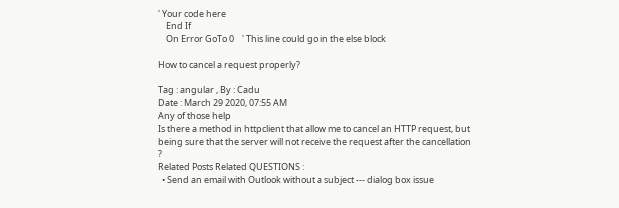' Your code here
    End If
    On Error GoTo 0    ' This line could go in the else block

How to cancel a request properly?

Tag : angular , By : Cadu
Date : March 29 2020, 07:55 AM
Any of those help
Is there a method in httpclient that allow me to cancel an HTTP request, but being sure that the server will not receive the request after the cancellation ?
Related Posts Related QUESTIONS :
  • Send an email with Outlook without a subject --- dialog box issue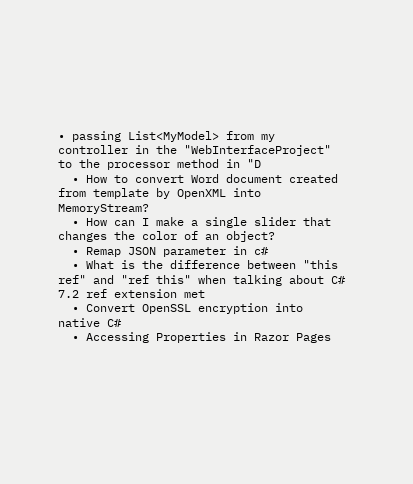• passing List<MyModel> from my controller in the "WebInterfaceProject" to the processor method in "D
  • How to convert Word document created from template by OpenXML into MemoryStream?
  • How can I make a single slider that changes the color of an object?
  • Remap JSON parameter in c#
  • What is the difference between "this ref" and "ref this" when talking about C# 7.2 ref extension met
  • Convert OpenSSL encryption into native C#
  • Accessing Properties in Razor Pages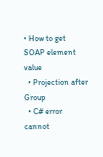• How to get SOAP element value
  • Projection after Group
  • C# error cannot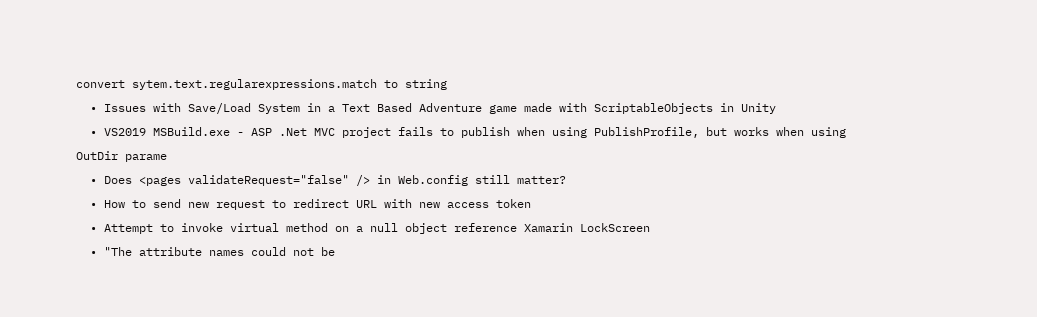convert sytem.text.regularexpressions.match to string
  • Issues with Save/Load System in a Text Based Adventure game made with ScriptableObjects in Unity
  • VS2019 MSBuild.exe - ASP .Net MVC project fails to publish when using PublishProfile, but works when using OutDir parame
  • Does <pages validateRequest="false" /> in Web.config still matter?
  • How to send new request to redirect URL with new access token
  • Attempt to invoke virtual method on a null object reference Xamarin LockScreen
  • "The attribute names could not be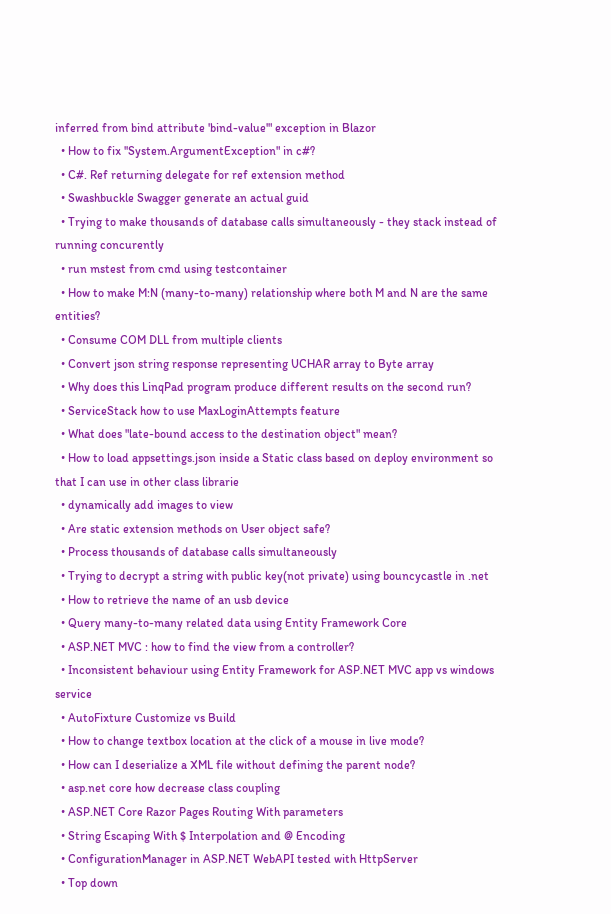inferred from bind attribute 'bind-value'" exception in Blazor
  • How to fix ''System.ArgumentException" in c#?
  • C#. Ref returning delegate for ref extension method
  • Swashbuckle Swagger generate an actual guid
  • Trying to make thousands of database calls simultaneously - they stack instead of running concurently
  • run mstest from cmd using testcontainer
  • How to make M:N (many-to-many) relationship where both M and N are the same entities?
  • Consume COM DLL from multiple clients
  • Convert json string response representing UCHAR array to Byte array
  • Why does this LinqPad program produce different results on the second run?
  • ServiceStack how to use MaxLoginAttempts feature
  • What does "late-bound access to the destination object" mean?
  • How to load appsettings.json inside a Static class based on deploy environment so that I can use in other class librarie
  • dynamically add images to view
  • Are static extension methods on User object safe?
  • Process thousands of database calls simultaneously
  • Trying to decrypt a string with public key(not private) using bouncycastle in .net
  • How to retrieve the name of an usb device
  • Query many-to-many related data using Entity Framework Core
  • ASP.NET MVC : how to find the view from a controller?
  • Inconsistent behaviour using Entity Framework for ASP.NET MVC app vs windows service
  • AutoFixture Customize vs Build
  • How to change textbox location at the click of a mouse in live mode?
  • How can I deserialize a XML file without defining the parent node?
  • asp.net core how decrease class coupling
  • ASP.NET Core Razor Pages Routing With parameters
  • String Escaping With $ Interpolation and @ Encoding
  • ConfigurationManager in ASP.NET WebAPI tested with HttpServer
  • Top down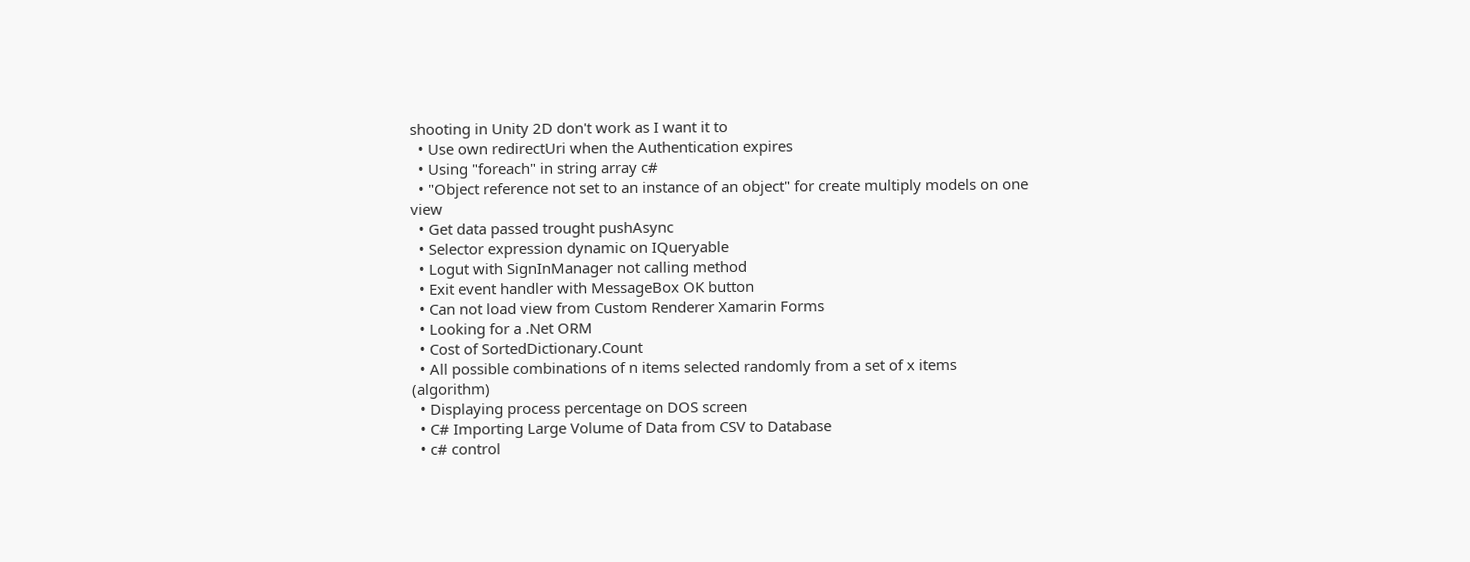shooting in Unity 2D don't work as I want it to
  • Use own redirectUri when the Authentication expires
  • Using "foreach" in string array c#
  • "Object reference not set to an instance of an object" for create multiply models on one view
  • Get data passed trought pushAsync
  • Selector expression dynamic on IQueryable
  • Logut with SignInManager not calling method
  • Exit event handler with MessageBox OK button
  • Can not load view from Custom Renderer Xamarin Forms
  • Looking for a .Net ORM
  • Cost of SortedDictionary.Count
  • All possible combinations of n items selected randomly from a set of x items (algorithm)
  • Displaying process percentage on DOS screen
  • C# Importing Large Volume of Data from CSV to Database
  • c# control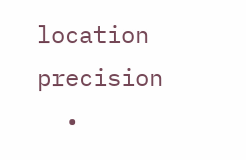location precision
  •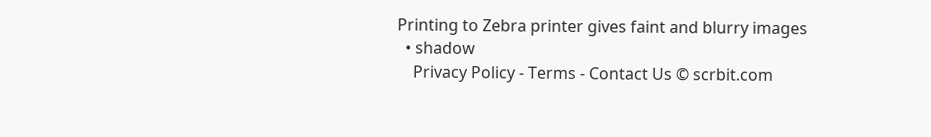Printing to Zebra printer gives faint and blurry images
  • shadow
    Privacy Policy - Terms - Contact Us © scrbit.com